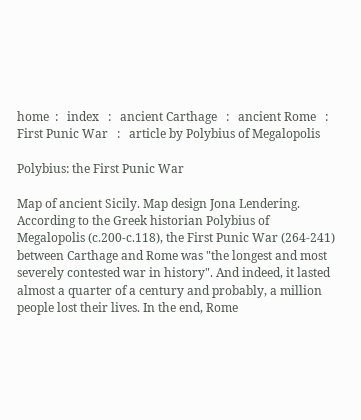home  :   index   :   ancient Carthage   :   ancient Rome   :   First Punic War   :   article by Polybius of Megalopolis

Polybius: the First Punic War

Map of ancient Sicily. Map design Jona Lendering. According to the Greek historian Polybius of Megalopolis (c.200-c.118), the First Punic War (264-241) between Carthage and Rome was "the longest and most severely contested war in history". And indeed, it lasted almost a quarter of a century and probably, a million people lost their lives. In the end, Rome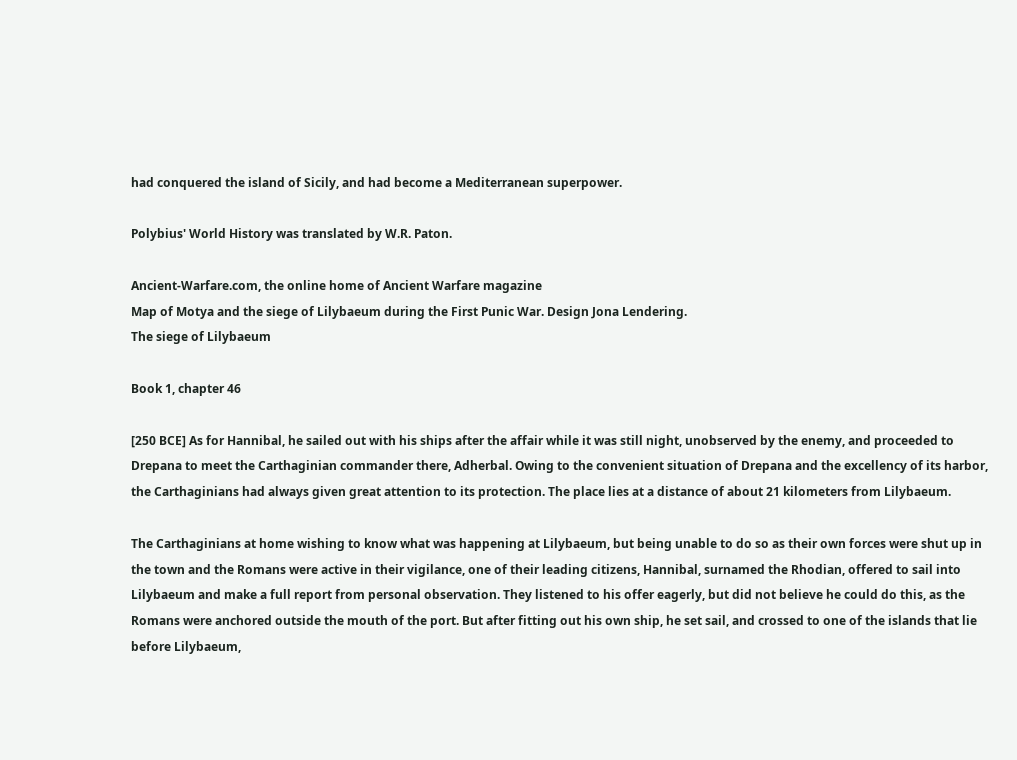had conquered the island of Sicily, and had become a Mediterranean superpower.

Polybius' World History was translated by W.R. Paton.

Ancient-Warfare.com, the online home of Ancient Warfare magazine
Map of Motya and the siege of Lilybaeum during the First Punic War. Design Jona Lendering.
The siege of Lilybaeum

Book 1, chapter 46

[250 BCE] As for Hannibal, he sailed out with his ships after the affair while it was still night, unobserved by the enemy, and proceeded to Drepana to meet the Carthaginian commander there, Adherbal. Owing to the convenient situation of Drepana and the excellency of its harbor, the Carthaginians had always given great attention to its protection. The place lies at a distance of about 21 kilometers from Lilybaeum.

The Carthaginians at home wishing to know what was happening at Lilybaeum, but being unable to do so as their own forces were shut up in the town and the Romans were active in their vigilance, one of their leading citizens, Hannibal, surnamed the Rhodian, offered to sail into Lilybaeum and make a full report from personal observation. They listened to his offer eagerly, but did not believe he could do this, as the Romans were anchored outside the mouth of the port. But after fitting out his own ship, he set sail, and crossed to one of the islands that lie before Lilybaeum,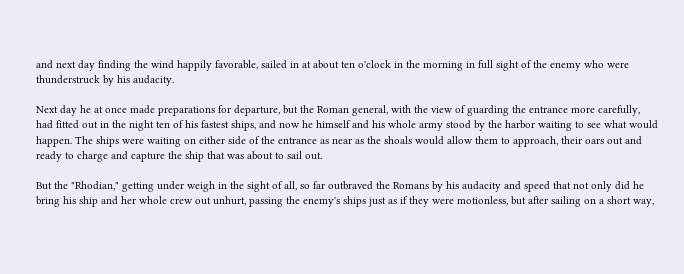and next day finding the wind happily favorable, sailed in at about ten o'clock in the morning in full sight of the enemy who were thunderstruck by his audacity.

Next day he at once made preparations for departure, but the Roman general, with the view of guarding the entrance more carefully, had fitted out in the night ten of his fastest ships, and now he himself and his whole army stood by the harbor waiting to see what would happen. The ships were waiting on either side of the entrance as near as the shoals would allow them to approach, their oars out and ready to charge and capture the ship that was about to sail out.

But the "Rhodian," getting under weigh in the sight of all, so far outbraved the Romans by his audacity and speed that not only did he bring his ship and her whole crew out unhurt, passing the enemy's ships just as if they were motionless, but after sailing on a short way,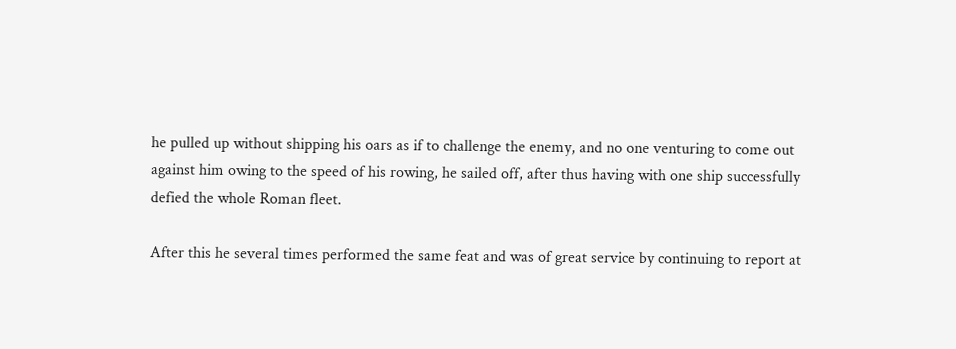he pulled up without shipping his oars as if to challenge the enemy, and no one venturing to come out against him owing to the speed of his rowing, he sailed off, after thus having with one ship successfully defied the whole Roman fleet.

After this he several times performed the same feat and was of great service by continuing to report at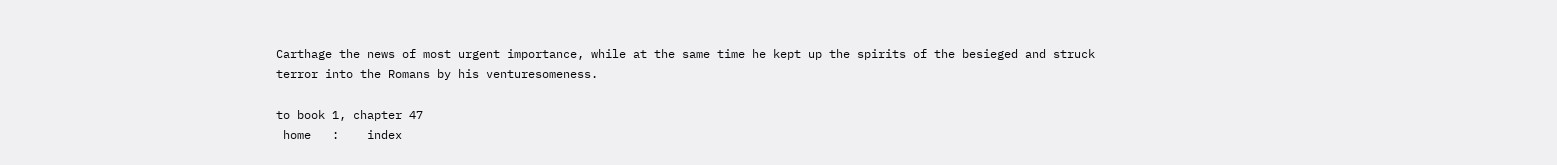Carthage the news of most urgent importance, while at the same time he kept up the spirits of the besieged and struck terror into the Romans by his venturesomeness.

to book 1, chapter 47
 home   :    index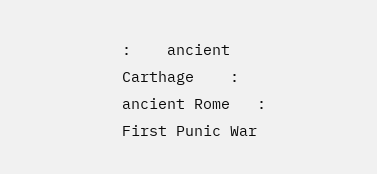:    ancient Carthage    :    ancient Rome   :   First Punic War